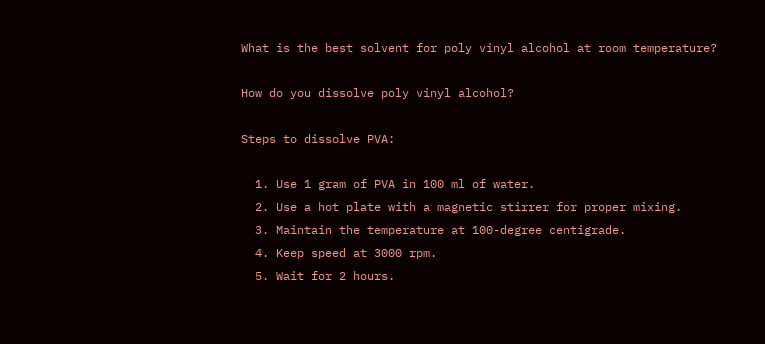What is the best solvent for poly vinyl alcohol at room temperature?

How do you dissolve poly vinyl alcohol?

Steps to dissolve PVA:

  1. Use 1 gram of PVA in 100 ml of water.
  2. Use a hot plate with a magnetic stirrer for proper mixing.
  3. Maintain the temperature at 100-degree centigrade.
  4. Keep speed at 3000 rpm.
  5. Wait for 2 hours.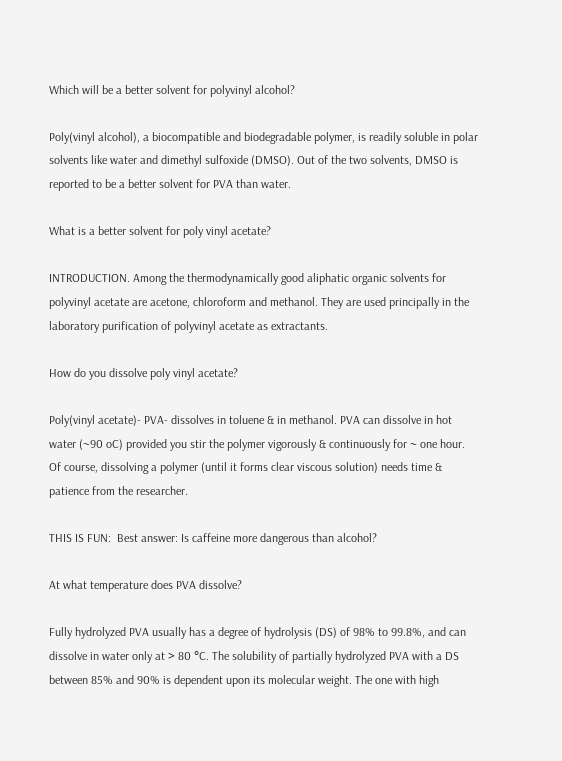Which will be a better solvent for polyvinyl alcohol?

Poly(vinyl alcohol), a biocompatible and biodegradable polymer, is readily soluble in polar solvents like water and dimethyl sulfoxide (DMSO). Out of the two solvents, DMSO is reported to be a better solvent for PVA than water.

What is a better solvent for poly vinyl acetate?

INTRODUCTION. Among the thermodynamically good aliphatic organic solvents for polyvinyl acetate are acetone, chloroform and methanol. They are used principally in the laboratory purification of polyvinyl acetate as extractants.

How do you dissolve poly vinyl acetate?

Poly(vinyl acetate)- PVA- dissolves in toluene & in methanol. PVA can dissolve in hot water (~90 oC) provided you stir the polymer vigorously & continuously for ~ one hour. Of course, dissolving a polymer (until it forms clear viscous solution) needs time & patience from the researcher.

THIS IS FUN:  Best answer: Is caffeine more dangerous than alcohol?

At what temperature does PVA dissolve?

Fully hydrolyzed PVA usually has a degree of hydrolysis (DS) of 98% to 99.8%, and can dissolve in water only at > 80 °C. The solubility of partially hydrolyzed PVA with a DS between 85% and 90% is dependent upon its molecular weight. The one with high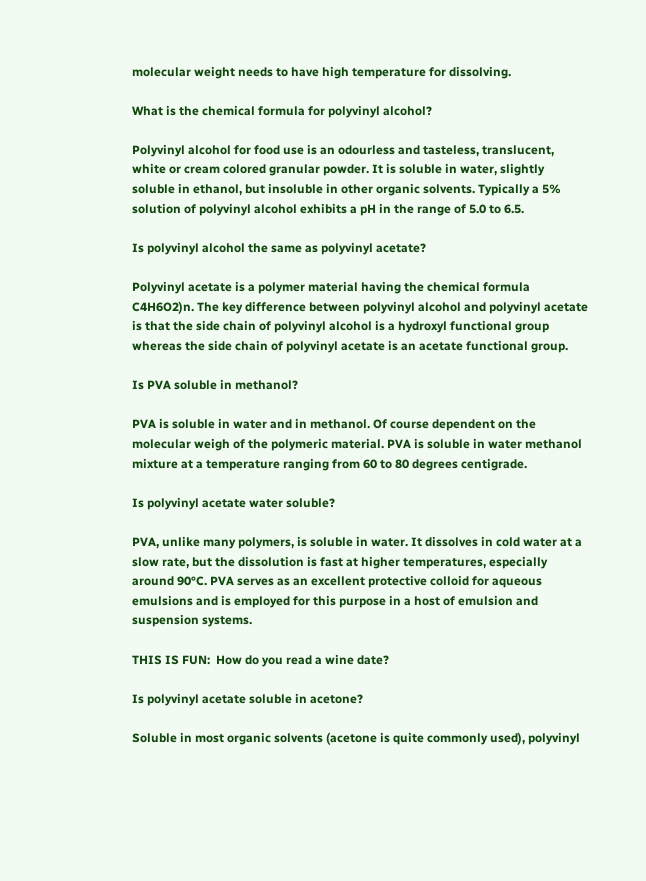molecular weight needs to have high temperature for dissolving.

What is the chemical formula for polyvinyl alcohol?

Polyvinyl alcohol for food use is an odourless and tasteless, translucent, white or cream colored granular powder. It is soluble in water, slightly soluble in ethanol, but insoluble in other organic solvents. Typically a 5% solution of polyvinyl alcohol exhibits a pH in the range of 5.0 to 6.5.

Is polyvinyl alcohol the same as polyvinyl acetate?

Polyvinyl acetate is a polymer material having the chemical formula C4H6O2)n. The key difference between polyvinyl alcohol and polyvinyl acetate is that the side chain of polyvinyl alcohol is a hydroxyl functional group whereas the side chain of polyvinyl acetate is an acetate functional group.

Is PVA soluble in methanol?

PVA is soluble in water and in methanol. Of course dependent on the molecular weigh of the polymeric material. PVA is soluble in water methanol mixture at a temperature ranging from 60 to 80 degrees centigrade.

Is polyvinyl acetate water soluble?

PVA, unlike many polymers, is soluble in water. It dissolves in cold water at a slow rate, but the dissolution is fast at higher temperatures, especially around 90°C. PVA serves as an excellent protective colloid for aqueous emulsions and is employed for this purpose in a host of emulsion and suspension systems.

THIS IS FUN:  How do you read a wine date?

Is polyvinyl acetate soluble in acetone?

Soluble in most organic solvents (acetone is quite commonly used), polyvinyl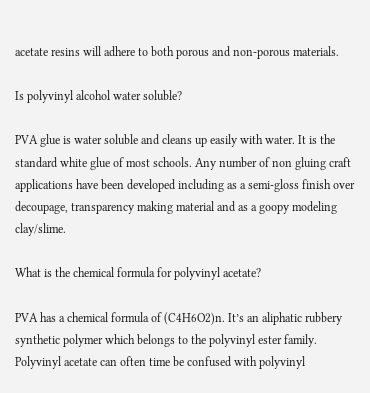acetate resins will adhere to both porous and non-porous materials.

Is polyvinyl alcohol water soluble?

PVA glue is water soluble and cleans up easily with water. It is the standard white glue of most schools. Any number of non gluing craft applications have been developed including as a semi-gloss finish over decoupage, transparency making material and as a goopy modeling clay/slime.

What is the chemical formula for polyvinyl acetate?

PVA has a chemical formula of (C4H6O2)n. It’s an aliphatic rubbery synthetic polymer which belongs to the polyvinyl ester family. Polyvinyl acetate can often time be confused with polyvinyl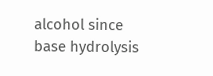alcohol since base hydrolysis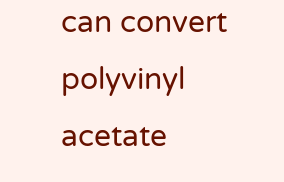can convert polyvinyl acetate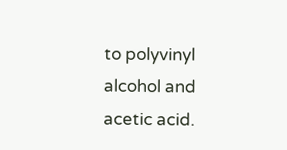to polyvinyl alcohol and acetic acid.